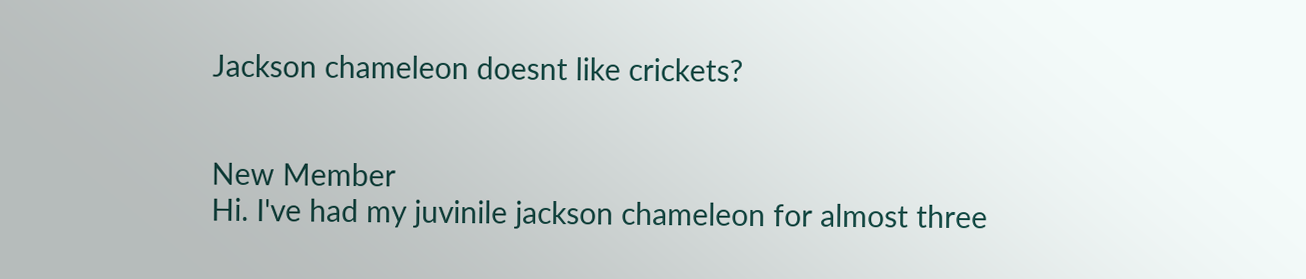Jackson chameleon doesnt like crickets?


New Member
Hi. I've had my juvinile jackson chameleon for almost three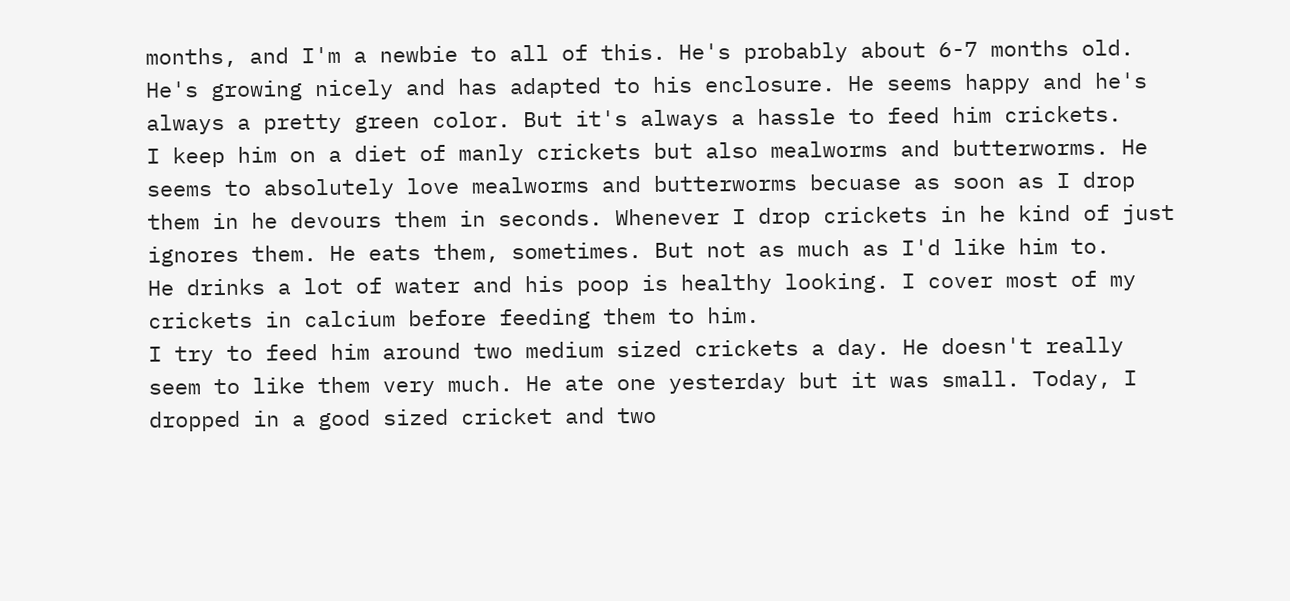months, and I'm a newbie to all of this. He's probably about 6-7 months old. He's growing nicely and has adapted to his enclosure. He seems happy and he's always a pretty green color. But it's always a hassle to feed him crickets.
I keep him on a diet of manly crickets but also mealworms and butterworms. He seems to absolutely love mealworms and butterworms becuase as soon as I drop them in he devours them in seconds. Whenever I drop crickets in he kind of just ignores them. He eats them, sometimes. But not as much as I'd like him to.
He drinks a lot of water and his poop is healthy looking. I cover most of my crickets in calcium before feeding them to him.
I try to feed him around two medium sized crickets a day. He doesn't really seem to like them very much. He ate one yesterday but it was small. Today, I dropped in a good sized cricket and two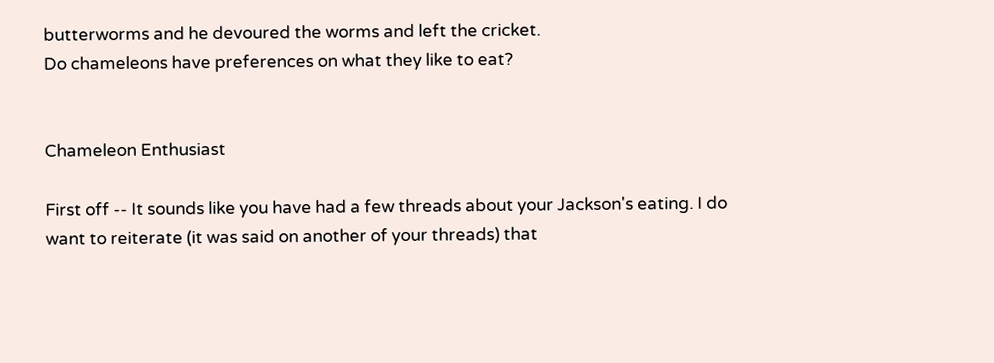butterworms and he devoured the worms and left the cricket.
Do chameleons have preferences on what they like to eat?


Chameleon Enthusiast

First off -- It sounds like you have had a few threads about your Jackson's eating. I do want to reiterate (it was said on another of your threads) that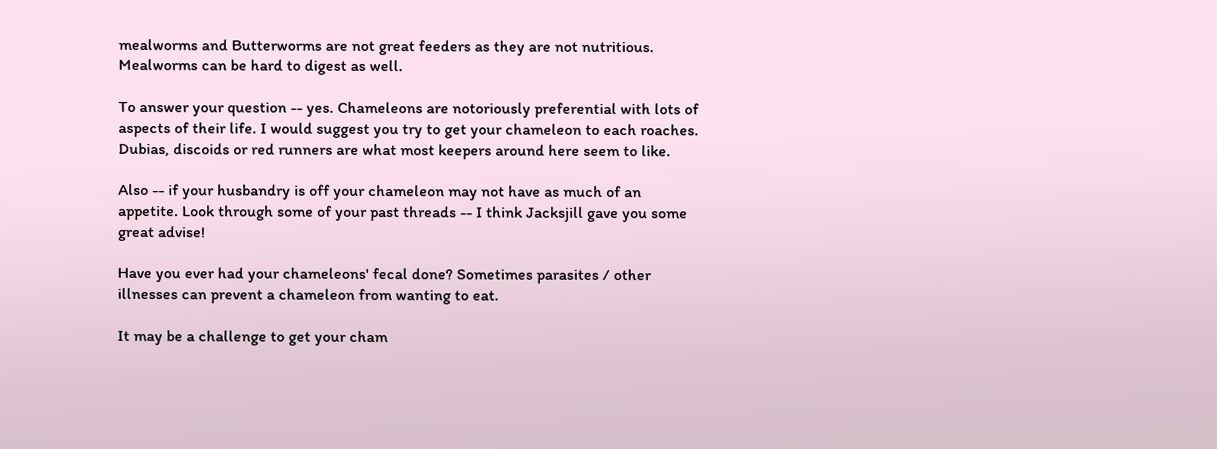mealworms and Butterworms are not great feeders as they are not nutritious. Mealworms can be hard to digest as well.

To answer your question -- yes. Chameleons are notoriously preferential with lots of aspects of their life. I would suggest you try to get your chameleon to each roaches. Dubias, discoids or red runners are what most keepers around here seem to like.

Also -- if your husbandry is off your chameleon may not have as much of an appetite. Look through some of your past threads -- I think Jacksjill gave you some great advise!

Have you ever had your chameleons' fecal done? Sometimes parasites / other illnesses can prevent a chameleon from wanting to eat.

It may be a challenge to get your cham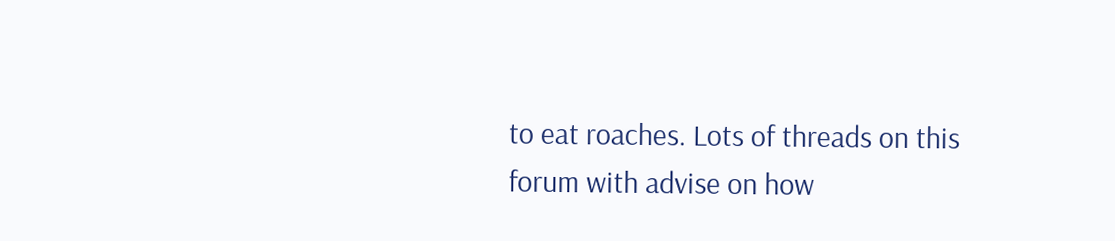to eat roaches. Lots of threads on this forum with advise on how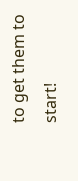to get them to start!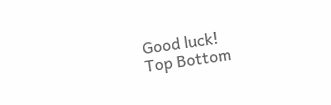Good luck!
Top Bottom